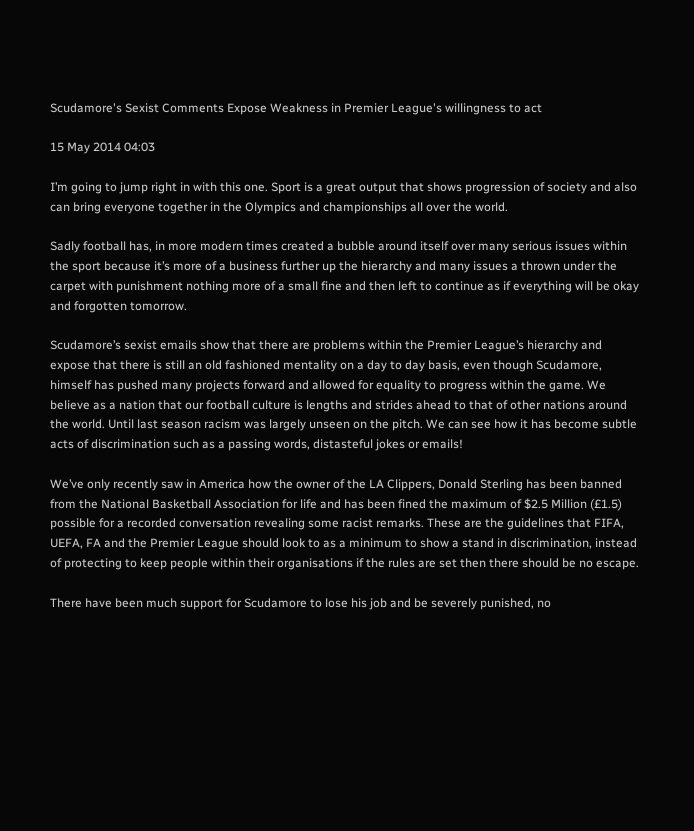Scudamore's Sexist Comments Expose Weakness in Premier League's willingness to act

15 May 2014 04:03

I’m going to jump right in with this one. Sport is a great output that shows progression of society and also can bring everyone together in the Olympics and championships all over the world.

Sadly football has, in more modern times created a bubble around itself over many serious issues within the sport because it’s more of a business further up the hierarchy and many issues a thrown under the carpet with punishment nothing more of a small fine and then left to continue as if everything will be okay and forgotten tomorrow.

Scudamore’s sexist emails show that there are problems within the Premier League’s hierarchy and expose that there is still an old fashioned mentality on a day to day basis, even though Scudamore, himself has pushed many projects forward and allowed for equality to progress within the game. We believe as a nation that our football culture is lengths and strides ahead to that of other nations around the world. Until last season racism was largely unseen on the pitch. We can see how it has become subtle acts of discrimination such as a passing words, distasteful jokes or emails!

We’ve only recently saw in America how the owner of the LA Clippers, Donald Sterling has been banned from the National Basketball Association for life and has been fined the maximum of $2.5 Million (£1.5) possible for a recorded conversation revealing some racist remarks. These are the guidelines that FIFA, UEFA, FA and the Premier League should look to as a minimum to show a stand in discrimination, instead of protecting to keep people within their organisations if the rules are set then there should be no escape.

There have been much support for Scudamore to lose his job and be severely punished, no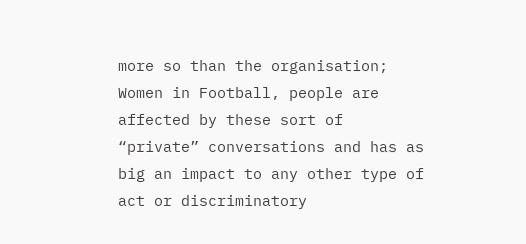more so than the organisation; Women in Football, people are affected by these sort of “private” conversations and has as big an impact to any other type of act or discriminatory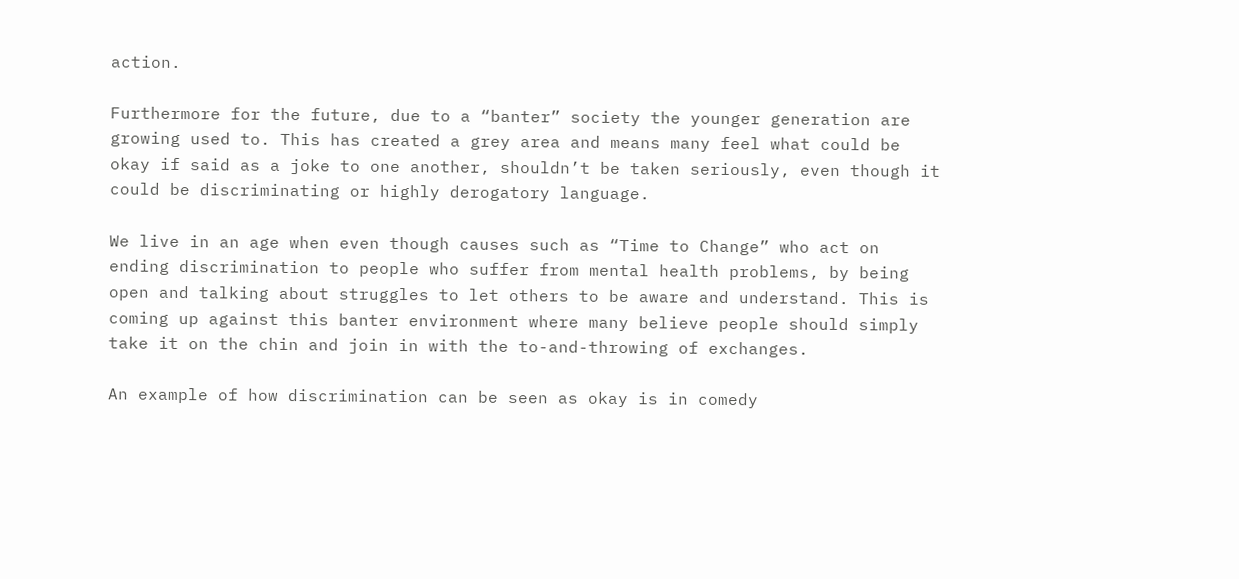action.

Furthermore for the future, due to a “banter” society the younger generation are growing used to. This has created a grey area and means many feel what could be okay if said as a joke to one another, shouldn’t be taken seriously, even though it could be discriminating or highly derogatory language.

We live in an age when even though causes such as “Time to Change” who act on ending discrimination to people who suffer from mental health problems, by being open and talking about struggles to let others to be aware and understand. This is coming up against this banter environment where many believe people should simply take it on the chin and join in with the to-and-throwing of exchanges.

An example of how discrimination can be seen as okay is in comedy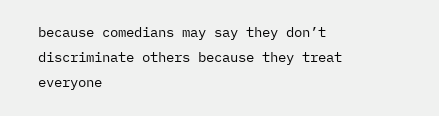because comedians may say they don’t discriminate others because they treat everyone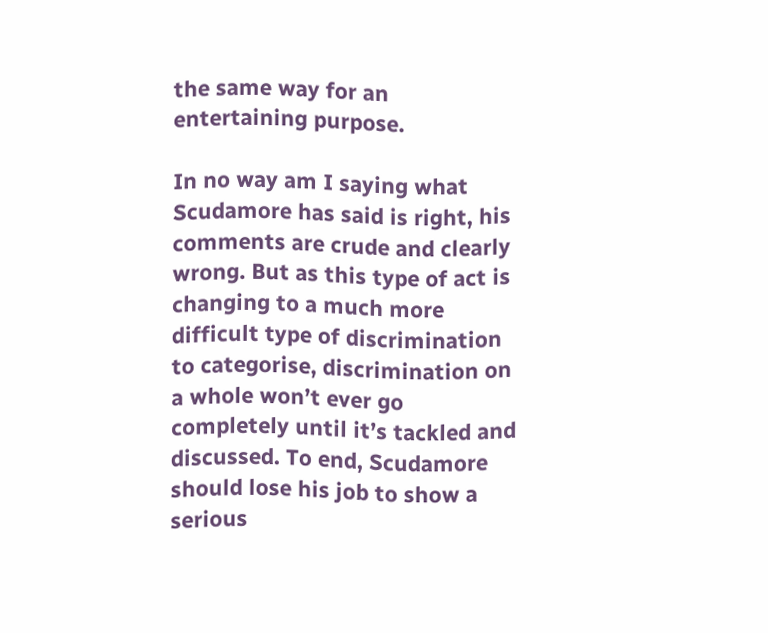the same way for an entertaining purpose.

In no way am I saying what Scudamore has said is right, his comments are crude and clearly wrong. But as this type of act is changing to a much more difficult type of discrimination to categorise, discrimination on a whole won’t ever go completely until it’s tackled and discussed. To end, Scudamore should lose his job to show a serious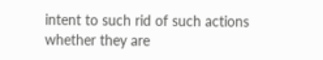intent to such rid of such actions whether they are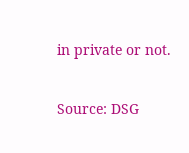in private or not.

Source: DSG